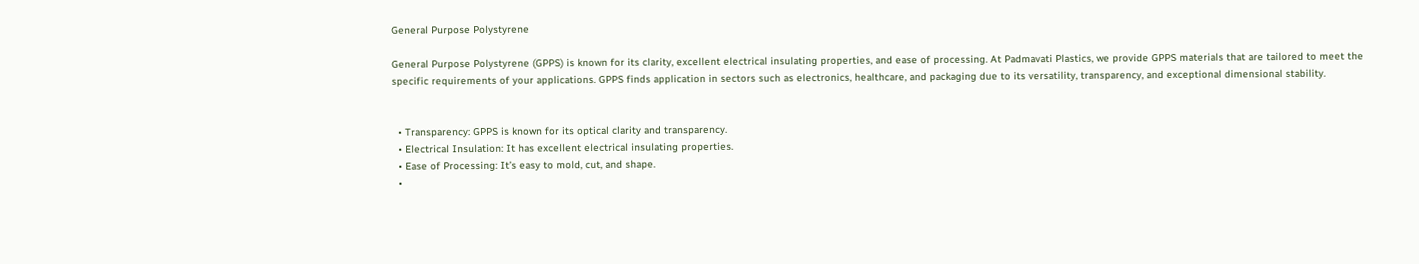General Purpose Polystyrene

General Purpose Polystyrene (GPPS) is known for its clarity, excellent electrical insulating properties, and ease of processing. At Padmavati Plastics, we provide GPPS materials that are tailored to meet the specific requirements of your applications. GPPS finds application in sectors such as electronics, healthcare, and packaging due to its versatility, transparency, and exceptional dimensional stability.


  • Transparency: GPPS is known for its optical clarity and transparency.
  • Electrical Insulation: It has excellent electrical insulating properties.
  • Ease of Processing: It’s easy to mold, cut, and shape.
  •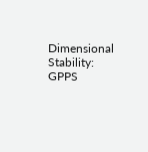Dimensional Stability: GPPS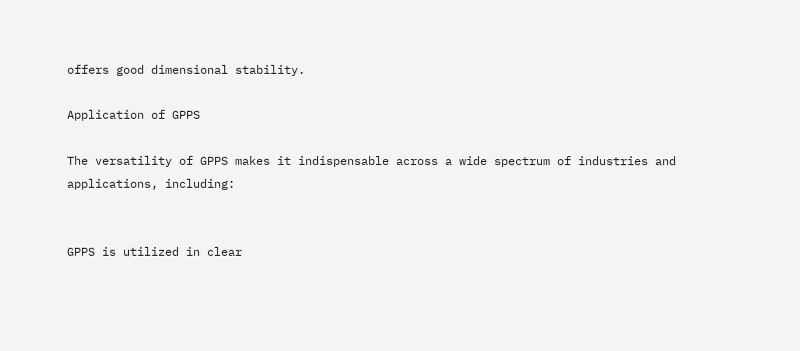offers good dimensional stability.

Application of GPPS

The versatility of GPPS makes it indispensable across a wide spectrum of industries and applications, including:


GPPS is utilized in clear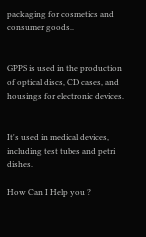packaging for cosmetics and consumer goods..


GPPS is used in the production of optical discs, CD cases, and housings for electronic devices.


It's used in medical devices, including test tubes and petri dishes.

How Can I Help you ?